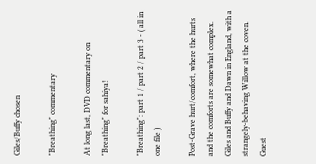Giles/Buffy chosen

"Breathing" commentary

At long last, DVD commentary on "Breathing" for sahiya!

"Breathing": part 1 / part 2 / part 3 - ( all in one file )

Post-Grave hurt/comfort, where the hurts and the comforts are somewhat complex. Giles and Buffy and Dawn in England, with a strangely-behaving Willow at the coven. Guest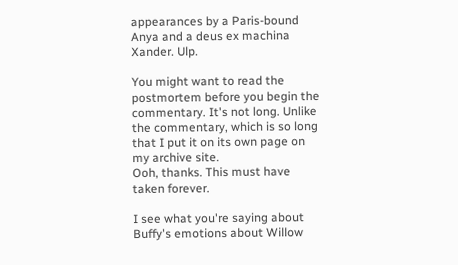appearances by a Paris-bound Anya and a deus ex machina Xander. Ulp.

You might want to read the postmortem before you begin the commentary. It's not long. Unlike the commentary, which is so long that I put it on its own page on my archive site.
Ooh, thanks. This must have taken forever.

I see what you're saying about Buffy's emotions about Willow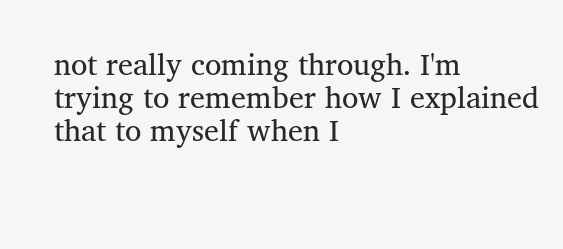not really coming through. I'm trying to remember how I explained that to myself when I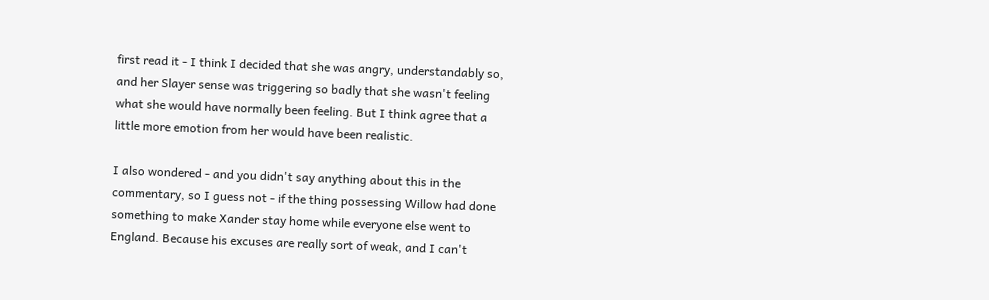first read it - I think I decided that she was angry, understandably so, and her Slayer sense was triggering so badly that she wasn't feeling what she would have normally been feeling. But I think agree that a little more emotion from her would have been realistic.

I also wondered - and you didn't say anything about this in the commentary, so I guess not - if the thing possessing Willow had done something to make Xander stay home while everyone else went to England. Because his excuses are really sort of weak, and I can't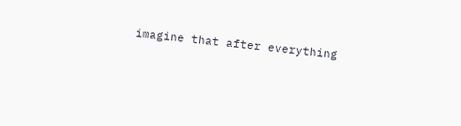imagine that after everything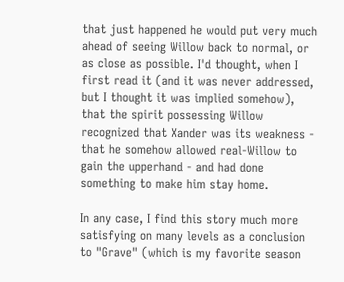that just happened he would put very much ahead of seeing Willow back to normal, or as close as possible. I'd thought, when I first read it (and it was never addressed, but I thought it was implied somehow), that the spirit possessing Willow recognized that Xander was its weakness - that he somehow allowed real-Willow to gain the upperhand - and had done something to make him stay home.

In any case, I find this story much more satisfying on many levels as a conclusion to "Grave" (which is my favorite season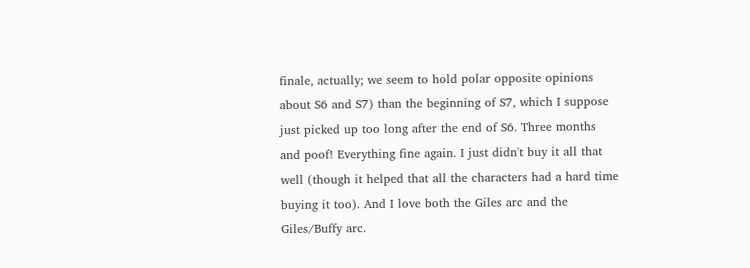finale, actually; we seem to hold polar opposite opinions about S6 and S7) than the beginning of S7, which I suppose just picked up too long after the end of S6. Three months and poof! Everything fine again. I just didn't buy it all that well (though it helped that all the characters had a hard time buying it too). And I love both the Giles arc and the Giles/Buffy arc.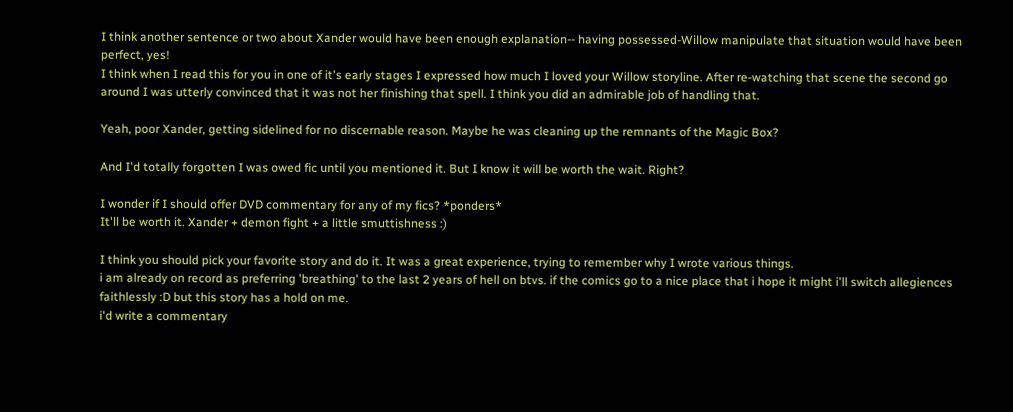I think another sentence or two about Xander would have been enough explanation-- having possessed-Willow manipulate that situation would have been perfect, yes!
I think when I read this for you in one of it's early stages I expressed how much I loved your Willow storyline. After re-watching that scene the second go around I was utterly convinced that it was not her finishing that spell. I think you did an admirable job of handling that.

Yeah, poor Xander, getting sidelined for no discernable reason. Maybe he was cleaning up the remnants of the Magic Box?

And I'd totally forgotten I was owed fic until you mentioned it. But I know it will be worth the wait. Right?

I wonder if I should offer DVD commentary for any of my fics? *ponders*
It'll be worth it. Xander + demon fight + a little smuttishness :)

I think you should pick your favorite story and do it. It was a great experience, trying to remember why I wrote various things.
i am already on record as preferring 'breathing' to the last 2 years of hell on btvs. if the comics go to a nice place that i hope it might i'll switch allegiences faithlessly :D but this story has a hold on me.
i'd write a commentary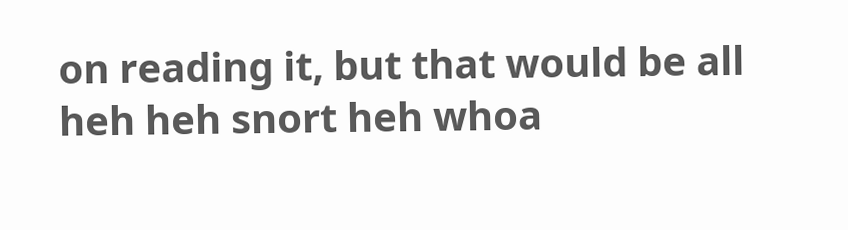on reading it, but that would be all heh heh snort heh whoa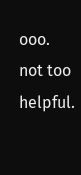ooo. not too helpful.